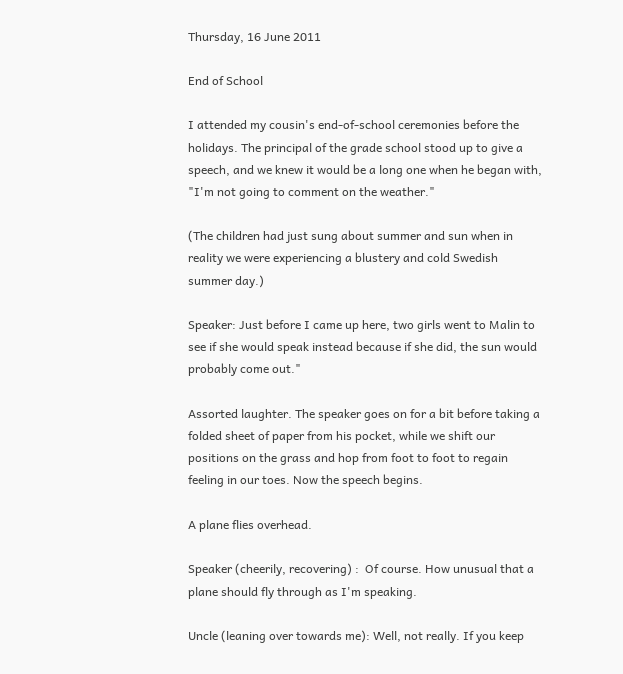Thursday, 16 June 2011

End of School

I attended my cousin's end-of-school ceremonies before the holidays. The principal of the grade school stood up to give a speech, and we knew it would be a long one when he began with, "I'm not going to comment on the weather."

(The children had just sung about summer and sun when in reality we were experiencing a blustery and cold Swedish summer day.)

Speaker: Just before I came up here, two girls went to Malin to see if she would speak instead because if she did, the sun would probably come out."

Assorted laughter. The speaker goes on for a bit before taking a folded sheet of paper from his pocket, while we shift our positions on the grass and hop from foot to foot to regain feeling in our toes. Now the speech begins.

A plane flies overhead.

Speaker (cheerily, recovering) :  Of course. How unusual that a plane should fly through as I'm speaking.

Uncle (leaning over towards me): Well, not really. If you keep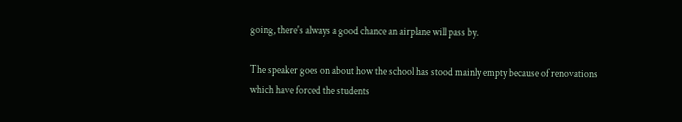going, there's always a good chance an airplane will pass by.

The speaker goes on about how the school has stood mainly empty because of renovations which have forced the students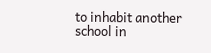to inhabit another school in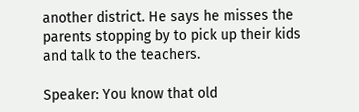another district. He says he misses the parents stopping by to pick up their kids and talk to the teachers.

Speaker: You know that old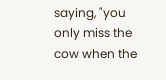saying, "you only miss the cow when the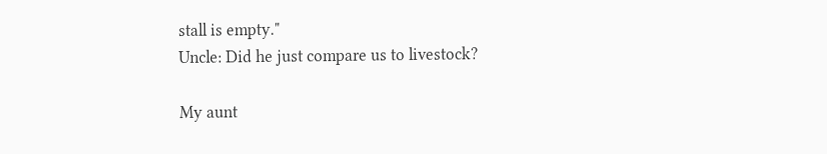stall is empty."
Uncle: Did he just compare us to livestock?

My aunt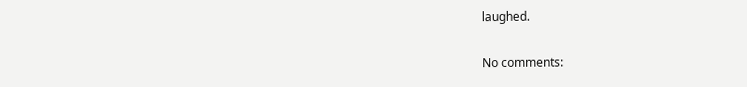laughed.

No comments: